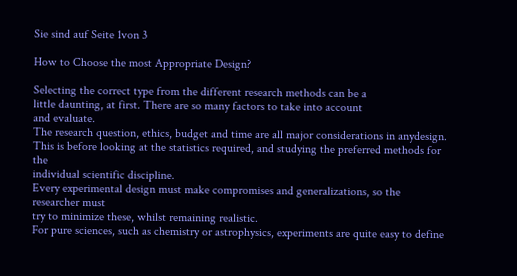Sie sind auf Seite 1von 3

How to Choose the most Appropriate Design?

Selecting the correct type from the different research methods can be a
little daunting, at first. There are so many factors to take into account
and evaluate.
The research question, ethics, budget and time are all major considerations in anydesign.
This is before looking at the statistics required, and studying the preferred methods for the
individual scientific discipline.
Every experimental design must make compromises and generalizations, so the researcher must
try to minimize these, whilst remaining realistic.
For pure sciences, such as chemistry or astrophysics, experiments are quite easy to define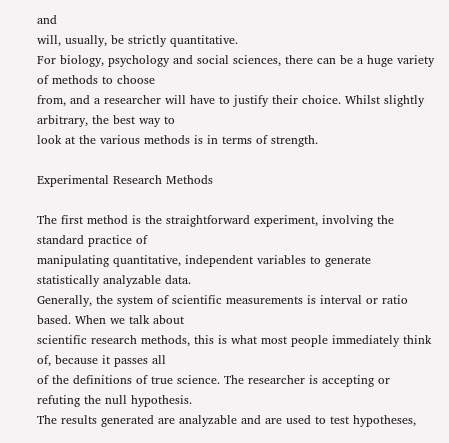and
will, usually, be strictly quantitative.
For biology, psychology and social sciences, there can be a huge variety of methods to choose
from, and a researcher will have to justify their choice. Whilst slightly arbitrary, the best way to
look at the various methods is in terms of strength.

Experimental Research Methods

The first method is the straightforward experiment, involving the standard practice of
manipulating quantitative, independent variables to generate statistically analyzable data.
Generally, the system of scientific measurements is interval or ratio based. When we talk about
scientific research methods, this is what most people immediately think of, because it passes all
of the definitions of true science. The researcher is accepting or refuting the null hypothesis.
The results generated are analyzable and are used to test hypotheses,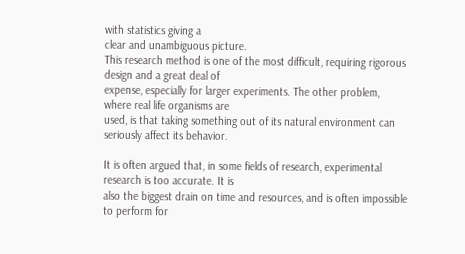with statistics giving a
clear and unambiguous picture.
This research method is one of the most difficult, requiring rigorous design and a great deal of
expense, especially for larger experiments. The other problem, where real life organisms are
used, is that taking something out of its natural environment can seriously affect its behavior.

It is often argued that, in some fields of research, experimental research is too accurate. It is
also the biggest drain on time and resources, and is often impossible to perform for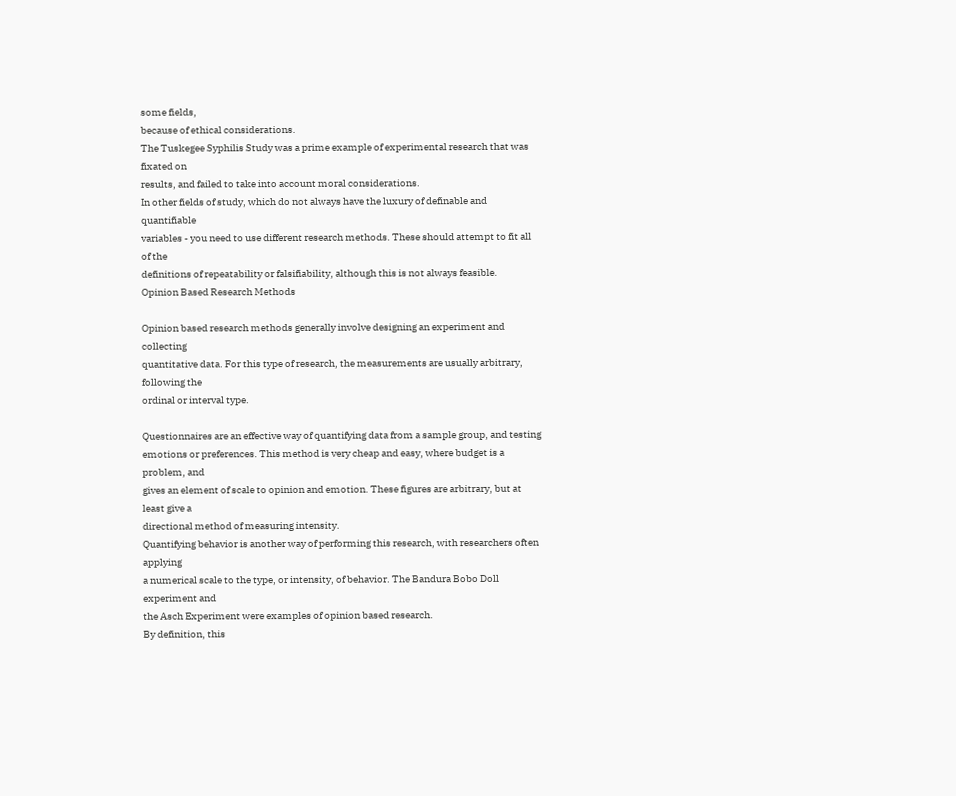some fields,
because of ethical considerations.
The Tuskegee Syphilis Study was a prime example of experimental research that was fixated on
results, and failed to take into account moral considerations.
In other fields of study, which do not always have the luxury of definable and quantifiable
variables - you need to use different research methods. These should attempt to fit all of the
definitions of repeatability or falsifiability, although this is not always feasible.
Opinion Based Research Methods

Opinion based research methods generally involve designing an experiment and collecting
quantitative data. For this type of research, the measurements are usually arbitrary, following the
ordinal or interval type.

Questionnaires are an effective way of quantifying data from a sample group, and testing
emotions or preferences. This method is very cheap and easy, where budget is a problem, and
gives an element of scale to opinion and emotion. These figures are arbitrary, but at least give a
directional method of measuring intensity.
Quantifying behavior is another way of performing this research, with researchers often applying
a numerical scale to the type, or intensity, of behavior. The Bandura Bobo Doll experiment and
the Asch Experiment were examples of opinion based research.
By definition, this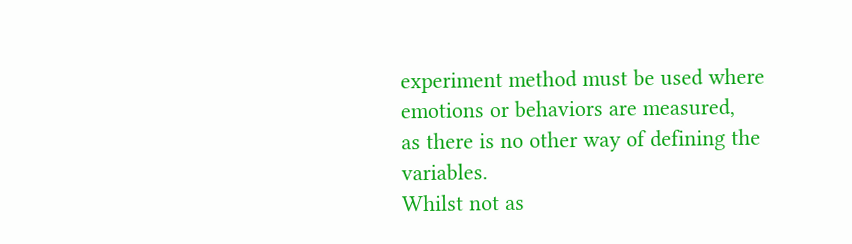experiment method must be used where emotions or behaviors are measured,
as there is no other way of defining the variables.
Whilst not as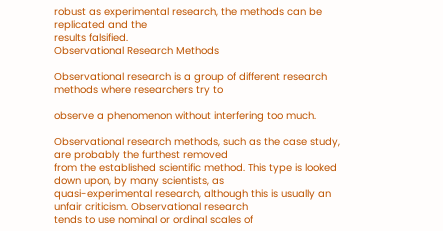robust as experimental research, the methods can be replicated and the
results falsified.
Observational Research Methods

Observational research is a group of different research methods where researchers try to

observe a phenomenon without interfering too much.

Observational research methods, such as the case study, are probably the furthest removed
from the established scientific method. This type is looked down upon, by many scientists, as
quasi-experimental research, although this is usually an unfair criticism. Observational research
tends to use nominal or ordinal scales of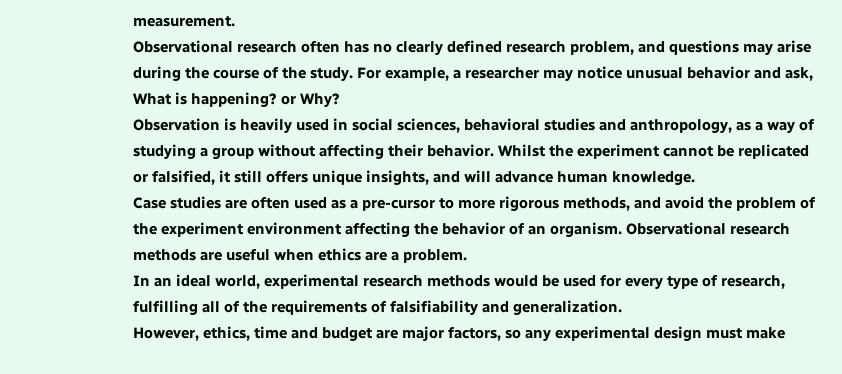measurement.
Observational research often has no clearly defined research problem, and questions may arise
during the course of the study. For example, a researcher may notice unusual behavior and ask,
What is happening? or Why?
Observation is heavily used in social sciences, behavioral studies and anthropology, as a way of
studying a group without affecting their behavior. Whilst the experiment cannot be replicated
or falsified, it still offers unique insights, and will advance human knowledge.
Case studies are often used as a pre-cursor to more rigorous methods, and avoid the problem of
the experiment environment affecting the behavior of an organism. Observational research
methods are useful when ethics are a problem.
In an ideal world, experimental research methods would be used for every type of research,
fulfilling all of the requirements of falsifiability and generalization.
However, ethics, time and budget are major factors, so any experimental design must make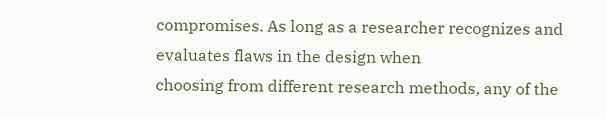compromises. As long as a researcher recognizes and evaluates flaws in the design when
choosing from different research methods, any of the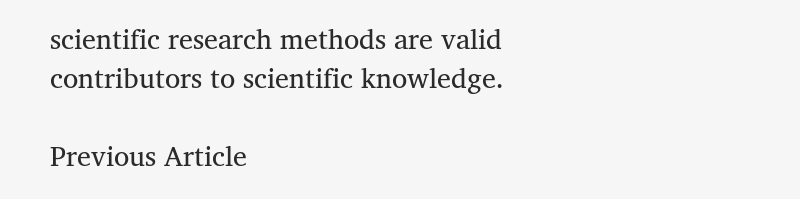scientific research methods are valid
contributors to scientific knowledge.

Previous Article